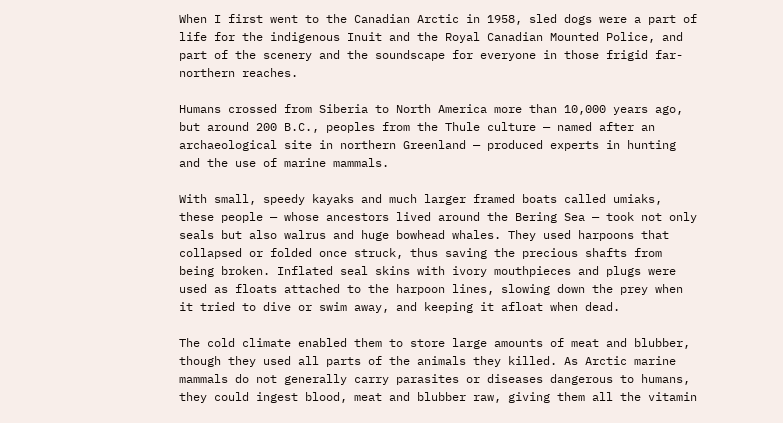When I first went to the Canadian Arctic in 1958, sled dogs were a part of life for the indigenous Inuit and the Royal Canadian Mounted Police, and part of the scenery and the soundscape for everyone in those frigid far-northern reaches.

Humans crossed from Siberia to North America more than 10,000 years ago, but around 200 B.C., peoples from the Thule culture — named after an archaeological site in northern Greenland — produced experts in hunting and the use of marine mammals.

With small, speedy kayaks and much larger framed boats called umiaks, these people — whose ancestors lived around the Bering Sea — took not only seals but also walrus and huge bowhead whales. They used harpoons that collapsed or folded once struck, thus saving the precious shafts from being broken. Inflated seal skins with ivory mouthpieces and plugs were used as floats attached to the harpoon lines, slowing down the prey when it tried to dive or swim away, and keeping it afloat when dead.

The cold climate enabled them to store large amounts of meat and blubber, though they used all parts of the animals they killed. As Arctic marine mammals do not generally carry parasites or diseases dangerous to humans, they could ingest blood, meat and blubber raw, giving them all the vitamin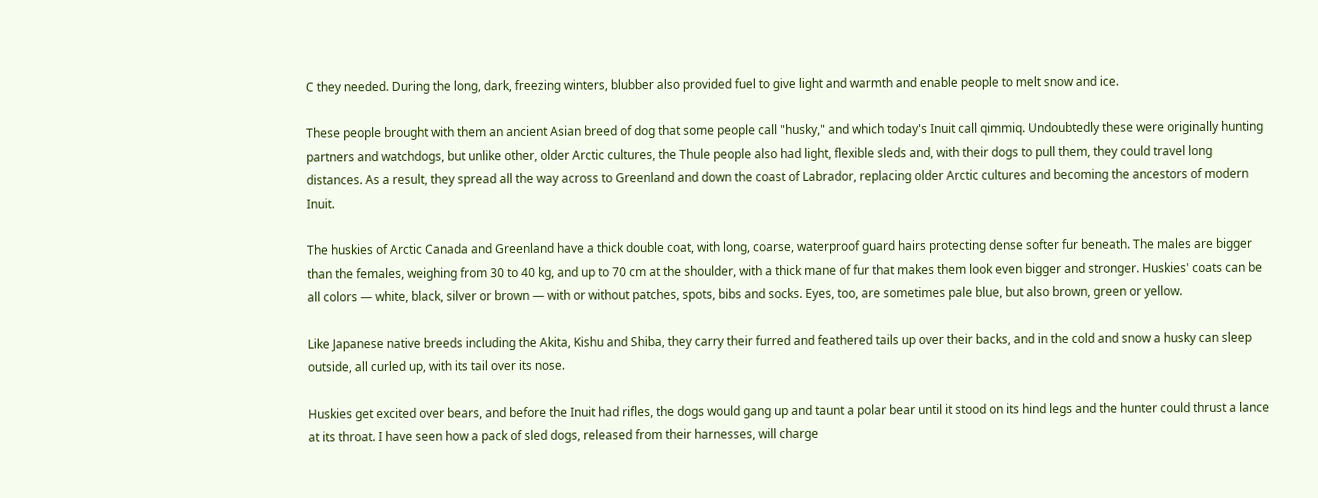C they needed. During the long, dark, freezing winters, blubber also provided fuel to give light and warmth and enable people to melt snow and ice.

These people brought with them an ancient Asian breed of dog that some people call "husky," and which today's Inuit call qimmiq. Undoubtedly these were originally hunting partners and watchdogs, but unlike other, older Arctic cultures, the Thule people also had light, flexible sleds and, with their dogs to pull them, they could travel long distances. As a result, they spread all the way across to Greenland and down the coast of Labrador, replacing older Arctic cultures and becoming the ancestors of modern Inuit.

The huskies of Arctic Canada and Greenland have a thick double coat, with long, coarse, waterproof guard hairs protecting dense softer fur beneath. The males are bigger than the females, weighing from 30 to 40 kg, and up to 70 cm at the shoulder, with a thick mane of fur that makes them look even bigger and stronger. Huskies' coats can be all colors — white, black, silver or brown — with or without patches, spots, bibs and socks. Eyes, too, are sometimes pale blue, but also brown, green or yellow.

Like Japanese native breeds including the Akita, Kishu and Shiba, they carry their furred and feathered tails up over their backs, and in the cold and snow a husky can sleep outside, all curled up, with its tail over its nose.

Huskies get excited over bears, and before the Inuit had rifles, the dogs would gang up and taunt a polar bear until it stood on its hind legs and the hunter could thrust a lance at its throat. I have seen how a pack of sled dogs, released from their harnesses, will charge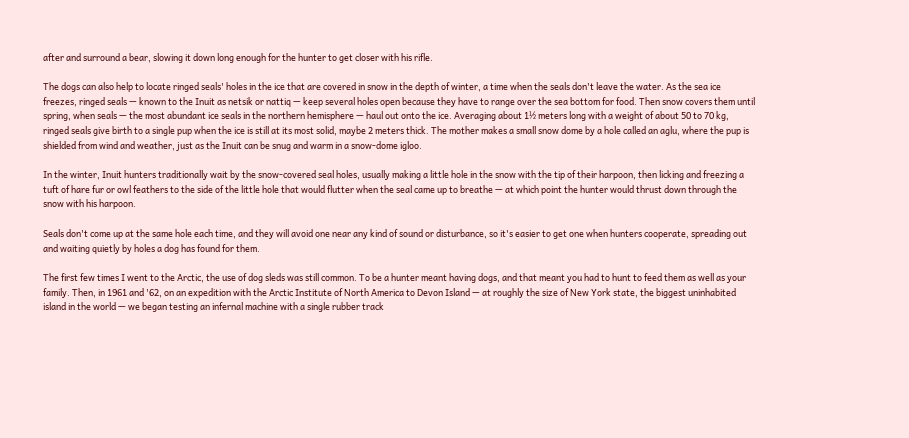after and surround a bear, slowing it down long enough for the hunter to get closer with his rifle.

The dogs can also help to locate ringed seals' holes in the ice that are covered in snow in the depth of winter, a time when the seals don't leave the water. As the sea ice freezes, ringed seals — known to the Inuit as netsik or nattiq — keep several holes open because they have to range over the sea bottom for food. Then snow covers them until spring, when seals — the most abundant ice seals in the northern hemisphere — haul out onto the ice. Averaging about 1½ meters long with a weight of about 50 to 70 kg, ringed seals give birth to a single pup when the ice is still at its most solid, maybe 2 meters thick. The mother makes a small snow dome by a hole called an aglu, where the pup is shielded from wind and weather, just as the Inuit can be snug and warm in a snow-dome igloo.

In the winter, Inuit hunters traditionally wait by the snow-covered seal holes, usually making a little hole in the snow with the tip of their harpoon, then licking and freezing a tuft of hare fur or owl feathers to the side of the little hole that would flutter when the seal came up to breathe — at which point the hunter would thrust down through the snow with his harpoon.

Seals don't come up at the same hole each time, and they will avoid one near any kind of sound or disturbance, so it's easier to get one when hunters cooperate, spreading out and waiting quietly by holes a dog has found for them.

The first few times I went to the Arctic, the use of dog sleds was still common. To be a hunter meant having dogs, and that meant you had to hunt to feed them as well as your family. Then, in 1961 and '62, on an expedition with the Arctic Institute of North America to Devon Island — at roughly the size of New York state, the biggest uninhabited island in the world — we began testing an infernal machine with a single rubber track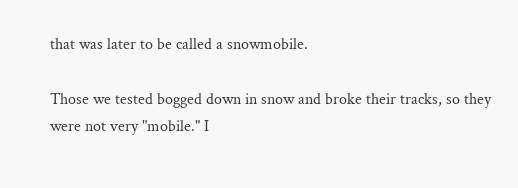that was later to be called a snowmobile.

Those we tested bogged down in snow and broke their tracks, so they were not very "mobile." I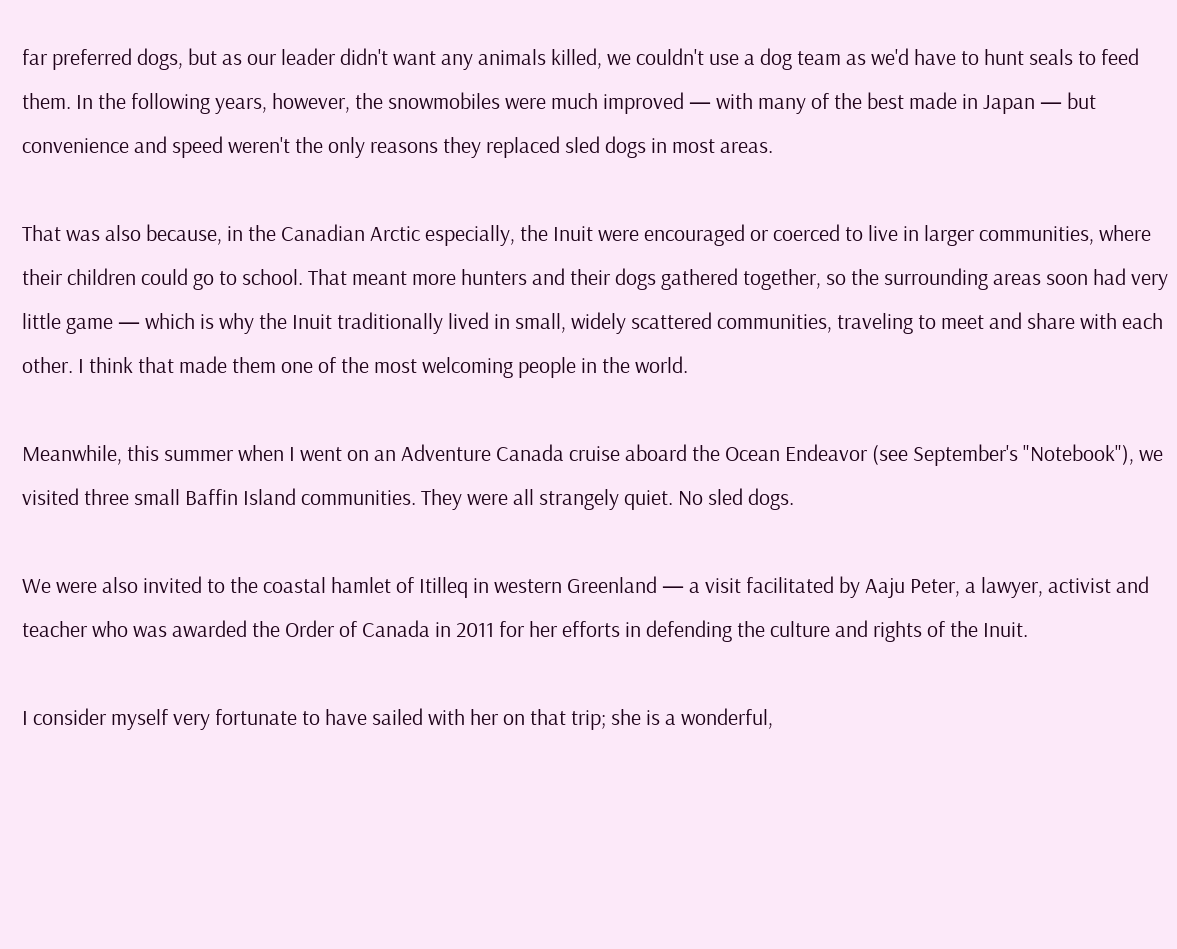far preferred dogs, but as our leader didn't want any animals killed, we couldn't use a dog team as we'd have to hunt seals to feed them. In the following years, however, the snowmobiles were much improved — with many of the best made in Japan — but convenience and speed weren't the only reasons they replaced sled dogs in most areas.

That was also because, in the Canadian Arctic especially, the Inuit were encouraged or coerced to live in larger communities, where their children could go to school. That meant more hunters and their dogs gathered together, so the surrounding areas soon had very little game — which is why the Inuit traditionally lived in small, widely scattered communities, traveling to meet and share with each other. I think that made them one of the most welcoming people in the world.

Meanwhile, this summer when I went on an Adventure Canada cruise aboard the Ocean Endeavor (see September's "Notebook"), we visited three small Baffin Island communities. They were all strangely quiet. No sled dogs.

We were also invited to the coastal hamlet of Itilleq in western Greenland — a visit facilitated by Aaju Peter, a lawyer, activist and teacher who was awarded the Order of Canada in 2011 for her efforts in defending the culture and rights of the Inuit.

I consider myself very fortunate to have sailed with her on that trip; she is a wonderful,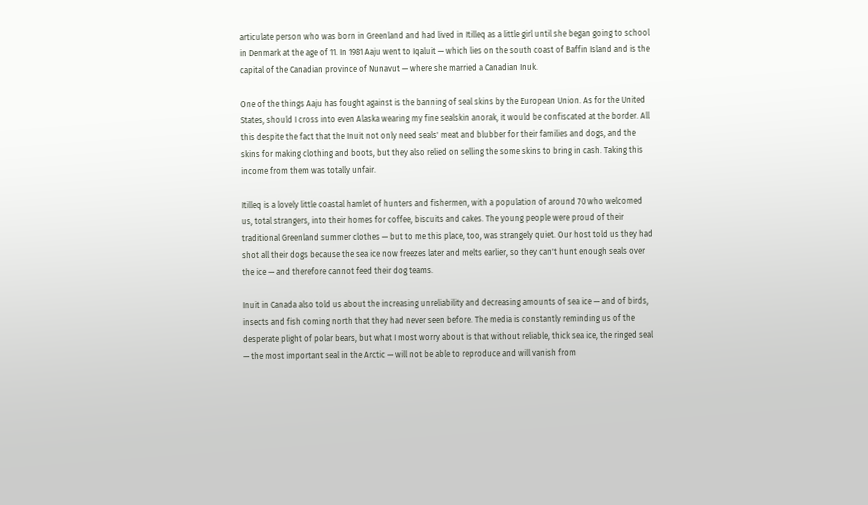articulate person who was born in Greenland and had lived in Itilleq as a little girl until she began going to school in Denmark at the age of 11. In 1981 Aaju went to Iqaluit — which lies on the south coast of Baffin Island and is the capital of the Canadian province of Nunavut — where she married a Canadian Inuk.

One of the things Aaju has fought against is the banning of seal skins by the European Union. As for the United States, should I cross into even Alaska wearing my fine sealskin anorak, it would be confiscated at the border. All this despite the fact that the Inuit not only need seals' meat and blubber for their families and dogs, and the skins for making clothing and boots, but they also relied on selling the some skins to bring in cash. Taking this income from them was totally unfair.

Itilleq is a lovely little coastal hamlet of hunters and fishermen, with a population of around 70 who welcomed us, total strangers, into their homes for coffee, biscuits and cakes. The young people were proud of their traditional Greenland summer clothes — but to me this place, too, was strangely quiet. Our host told us they had shot all their dogs because the sea ice now freezes later and melts earlier, so they can't hunt enough seals over the ice — and therefore cannot feed their dog teams.

Inuit in Canada also told us about the increasing unreliability and decreasing amounts of sea ice — and of birds, insects and fish coming north that they had never seen before. The media is constantly reminding us of the desperate plight of polar bears, but what I most worry about is that without reliable, thick sea ice, the ringed seal — the most important seal in the Arctic — will not be able to reproduce and will vanish from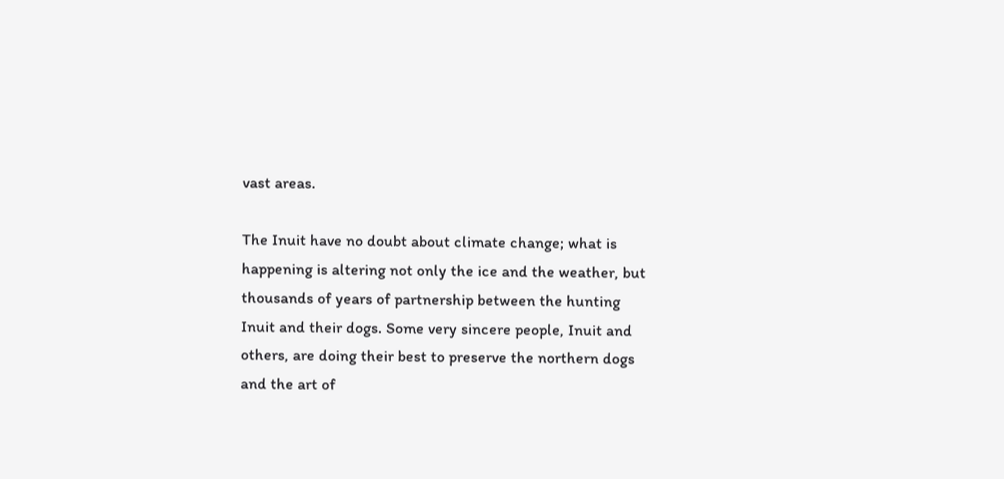vast areas.

The Inuit have no doubt about climate change; what is happening is altering not only the ice and the weather, but thousands of years of partnership between the hunting Inuit and their dogs. Some very sincere people, Inuit and others, are doing their best to preserve the northern dogs and the art of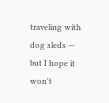traveling with dog sleds — but I hope it won't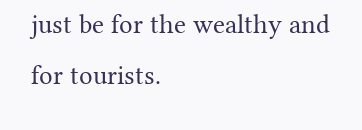just be for the wealthy and for tourists.